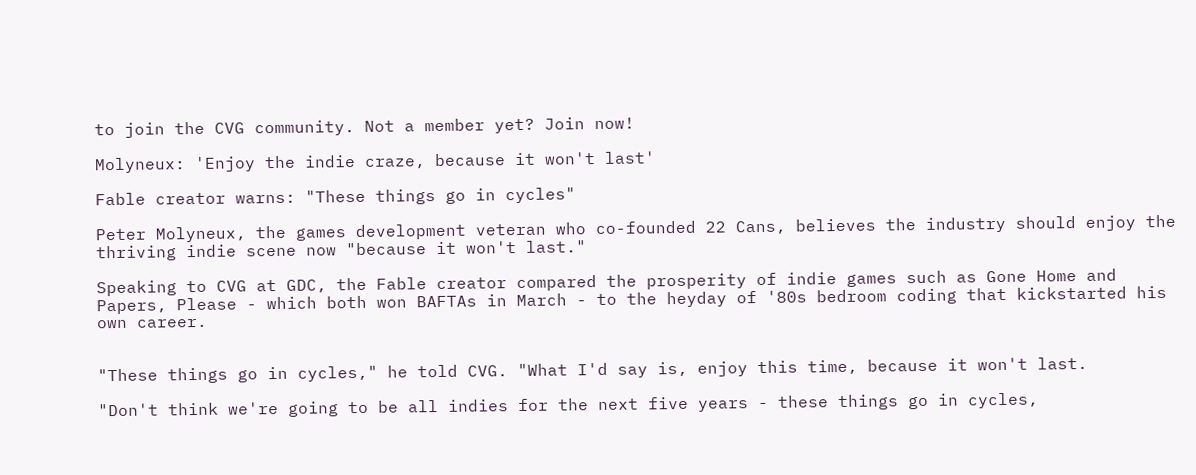to join the CVG community. Not a member yet? Join now!

Molyneux: 'Enjoy the indie craze, because it won't last'

Fable creator warns: "These things go in cycles"

Peter Molyneux, the games development veteran who co-founded 22 Cans, believes the industry should enjoy the thriving indie scene now "because it won't last."

Speaking to CVG at GDC, the Fable creator compared the prosperity of indie games such as Gone Home and Papers, Please - which both won BAFTAs in March - to the heyday of '80s bedroom coding that kickstarted his own career.


"These things go in cycles," he told CVG. "What I'd say is, enjoy this time, because it won't last.

"Don't think we're going to be all indies for the next five years - these things go in cycles,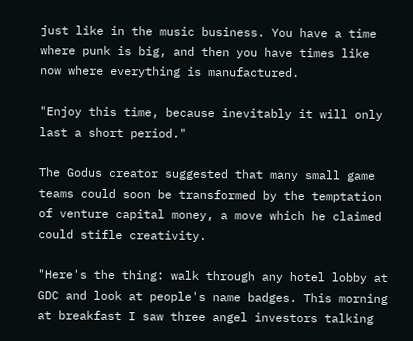just like in the music business. You have a time where punk is big, and then you have times like now where everything is manufactured.

"Enjoy this time, because inevitably it will only last a short period."

The Godus creator suggested that many small game teams could soon be transformed by the temptation of venture capital money, a move which he claimed could stifle creativity.

"Here's the thing: walk through any hotel lobby at GDC and look at people's name badges. This morning at breakfast I saw three angel investors talking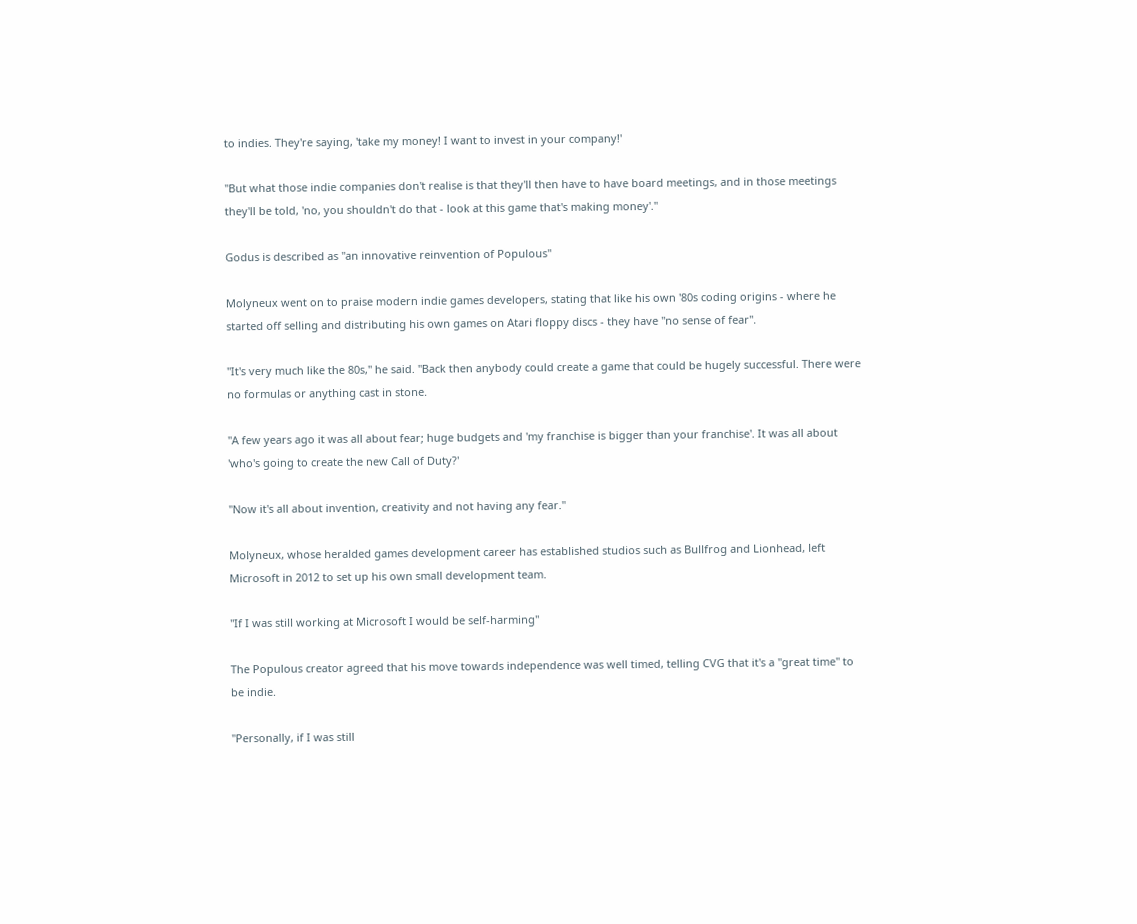to indies. They're saying, 'take my money! I want to invest in your company!'

"But what those indie companies don't realise is that they'll then have to have board meetings, and in those meetings they'll be told, 'no, you shouldn't do that - look at this game that's making money'."

Godus is described as "an innovative reinvention of Populous"

Molyneux went on to praise modern indie games developers, stating that like his own '80s coding origins - where he started off selling and distributing his own games on Atari floppy discs - they have "no sense of fear".

"It's very much like the 80s," he said. "Back then anybody could create a game that could be hugely successful. There were no formulas or anything cast in stone.

"A few years ago it was all about fear; huge budgets and 'my franchise is bigger than your franchise'. It was all about 'who's going to create the new Call of Duty?'

"Now it's all about invention, creativity and not having any fear."

Molyneux, whose heralded games development career has established studios such as Bullfrog and Lionhead, left Microsoft in 2012 to set up his own small development team.

"If I was still working at Microsoft I would be self-harming"

The Populous creator agreed that his move towards independence was well timed, telling CVG that it's a "great time" to be indie.

"Personally, if I was still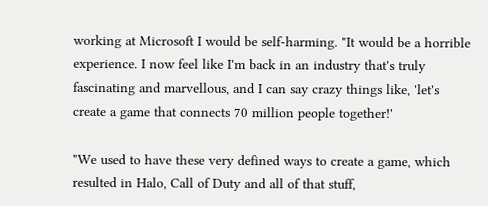working at Microsoft I would be self-harming. "It would be a horrible experience. I now feel like I'm back in an industry that's truly fascinating and marvellous, and I can say crazy things like, 'let's create a game that connects 70 million people together!'

"We used to have these very defined ways to create a game, which resulted in Halo, Call of Duty and all of that stuff,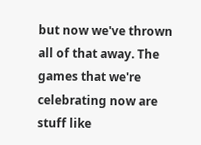but now we've thrown all of that away. The games that we're celebrating now are stuff like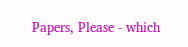Papers, Please - which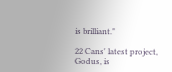is brilliant."

22 Cans' latest project, Godus, is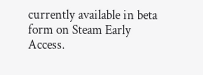currently available in beta form on Steam Early Access.